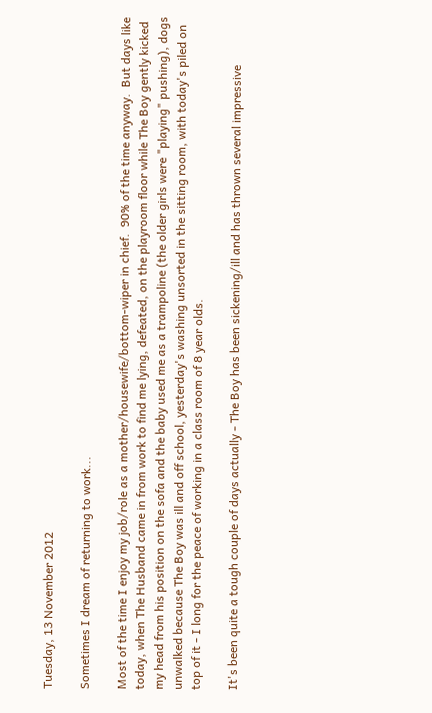Tuesday, 13 November 2012

Sometimes I dream of returning to work...

Most of the time I enjoy my job/role as a mother/housewife/bottom-wiper in chief.  90% of the time anyway.  But days like today, when The Husband came in from work to find me lying, defeated, on the playroom floor while The Boy gently kicked my head from his position on the sofa and the baby used me as a trampoline (the older girls were "playing" pushing), dogs unwalked because The Boy was ill and off school, yesterday's washing unsorted in the sitting room, with today's piled on top of it - I long for the peace of working in a class room of 8 year olds.

It's been quite a tough couple of days actually - The Boy has been sickening/ill and has thrown several impressive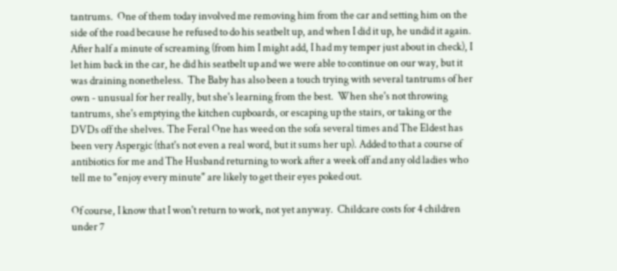tantrums.  One of them today involved me removing him from the car and setting him on the side of the road because he refused to do his seatbelt up, and when I did it up, he undid it again.  After half a minute of screaming (from him I might add, I had my temper just about in check), I let him back in the car, he did his seatbelt up and we were able to continue on our way, but it was draining nonetheless.  The Baby has also been a touch trying with several tantrums of her own - unusual for her really, but she's learning from the best.  When she's not throwing tantrums, she's emptying the kitchen cupboards, or escaping up the stairs, or taking or the DVDs off the shelves. The Feral One has weed on the sofa several times and The Eldest has been very Aspergic (that's not even a real word, but it sums her up). Added to that a course of antibiotics for me and The Husband returning to work after a week off and any old ladies who tell me to "enjoy every minute" are likely to get their eyes poked out.

Of course, I know that I won't return to work, not yet anyway.  Childcare costs for 4 children under 7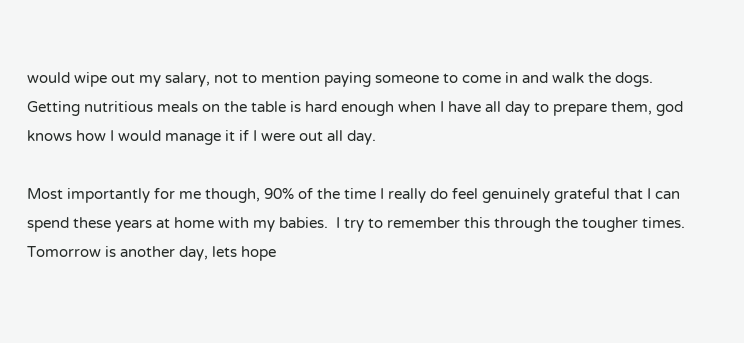would wipe out my salary, not to mention paying someone to come in and walk the dogs.  Getting nutritious meals on the table is hard enough when I have all day to prepare them, god knows how I would manage it if I were out all day.

Most importantly for me though, 90% of the time I really do feel genuinely grateful that I can spend these years at home with my babies.  I try to remember this through the tougher times.  Tomorrow is another day, lets hope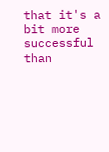that it's a bit more successful than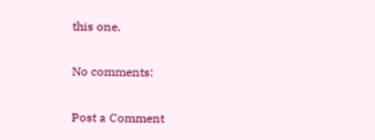this one.

No comments:

Post a Comment